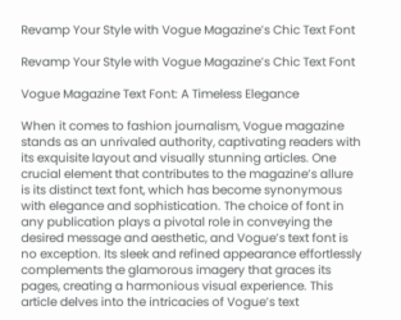Revamp Your Style with Vogue Magazine’s Chic Text Font

Revamp Your Style with Vogue Magazine’s Chic Text Font

Vogue Magazine Text Font: A Timeless Elegance

When it comes to fashion journalism, Vogue magazine stands as an unrivaled authority, captivating readers with its exquisite layout and visually stunning articles. One crucial element that contributes to the magazine’s allure is its distinct text font, which has become synonymous with elegance and sophistication. The choice of font in any publication plays a pivotal role in conveying the desired message and aesthetic, and Vogue’s text font is no exception. Its sleek and refined appearance effortlessly complements the glamorous imagery that graces its pages, creating a harmonious visual experience. This article delves into the intricacies of Vogue’s text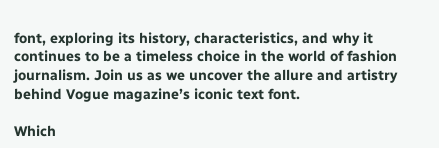font, exploring its history, characteristics, and why it continues to be a timeless choice in the world of fashion journalism. Join us as we uncover the allure and artistry behind Vogue magazine’s iconic text font.

Which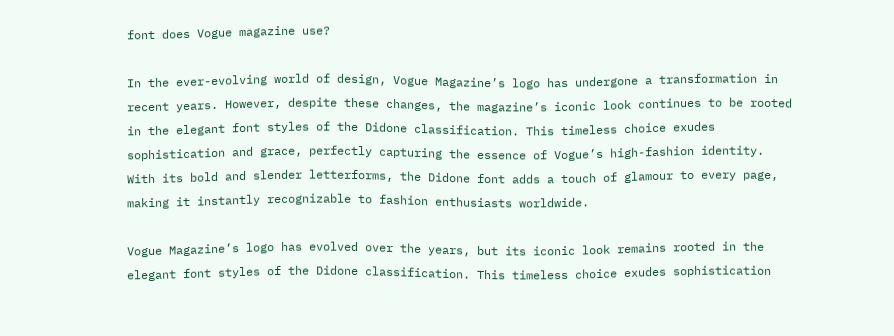font does Vogue magazine use?

In the ever-evolving world of design, Vogue Magazine’s logo has undergone a transformation in recent years. However, despite these changes, the magazine’s iconic look continues to be rooted in the elegant font styles of the Didone classification. This timeless choice exudes sophistication and grace, perfectly capturing the essence of Vogue’s high-fashion identity. With its bold and slender letterforms, the Didone font adds a touch of glamour to every page, making it instantly recognizable to fashion enthusiasts worldwide.

Vogue Magazine’s logo has evolved over the years, but its iconic look remains rooted in the elegant font styles of the Didone classification. This timeless choice exudes sophistication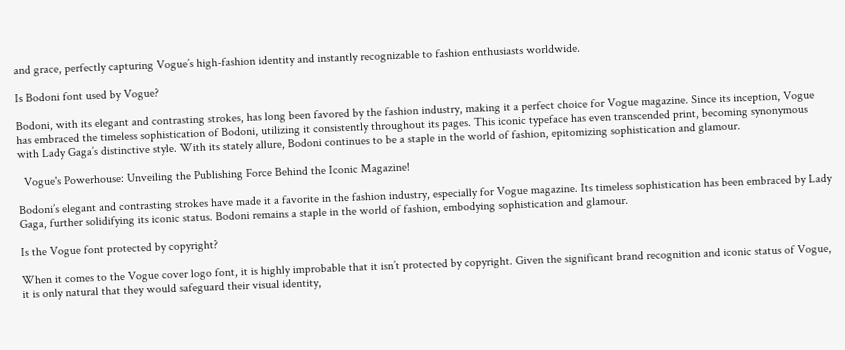and grace, perfectly capturing Vogue’s high-fashion identity and instantly recognizable to fashion enthusiasts worldwide.

Is Bodoni font used by Vogue?

Bodoni, with its elegant and contrasting strokes, has long been favored by the fashion industry, making it a perfect choice for Vogue magazine. Since its inception, Vogue has embraced the timeless sophistication of Bodoni, utilizing it consistently throughout its pages. This iconic typeface has even transcended print, becoming synonymous with Lady Gaga’s distinctive style. With its stately allure, Bodoni continues to be a staple in the world of fashion, epitomizing sophistication and glamour.

  Vogue's Powerhouse: Unveiling the Publishing Force Behind the Iconic Magazine!

Bodoni’s elegant and contrasting strokes have made it a favorite in the fashion industry, especially for Vogue magazine. Its timeless sophistication has been embraced by Lady Gaga, further solidifying its iconic status. Bodoni remains a staple in the world of fashion, embodying sophistication and glamour.

Is the Vogue font protected by copyright?

When it comes to the Vogue cover logo font, it is highly improbable that it isn’t protected by copyright. Given the significant brand recognition and iconic status of Vogue, it is only natural that they would safeguard their visual identity,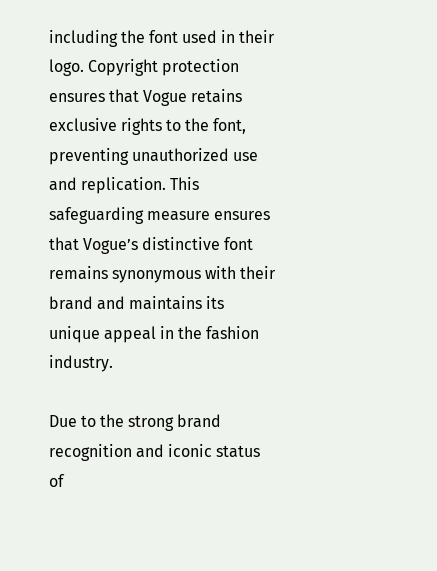including the font used in their logo. Copyright protection ensures that Vogue retains exclusive rights to the font, preventing unauthorized use and replication. This safeguarding measure ensures that Vogue’s distinctive font remains synonymous with their brand and maintains its unique appeal in the fashion industry.

Due to the strong brand recognition and iconic status of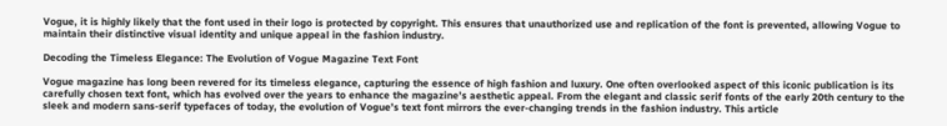Vogue, it is highly likely that the font used in their logo is protected by copyright. This ensures that unauthorized use and replication of the font is prevented, allowing Vogue to maintain their distinctive visual identity and unique appeal in the fashion industry.

Decoding the Timeless Elegance: The Evolution of Vogue Magazine Text Font

Vogue magazine has long been revered for its timeless elegance, capturing the essence of high fashion and luxury. One often overlooked aspect of this iconic publication is its carefully chosen text font, which has evolved over the years to enhance the magazine’s aesthetic appeal. From the elegant and classic serif fonts of the early 20th century to the sleek and modern sans-serif typefaces of today, the evolution of Vogue’s text font mirrors the ever-changing trends in the fashion industry. This article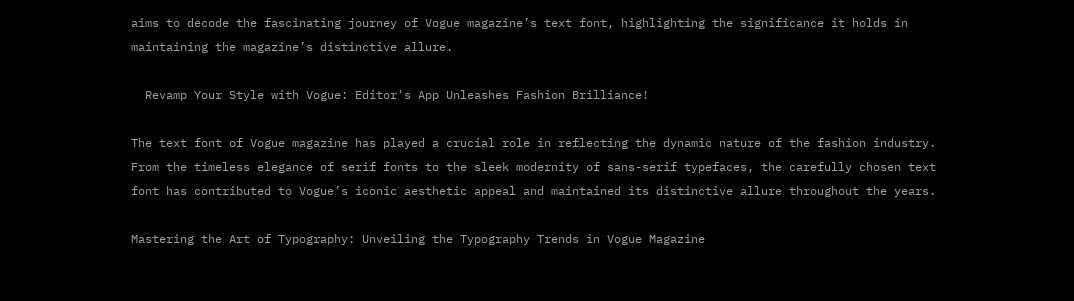aims to decode the fascinating journey of Vogue magazine’s text font, highlighting the significance it holds in maintaining the magazine’s distinctive allure.

  Revamp Your Style with Vogue: Editor's App Unleashes Fashion Brilliance!

The text font of Vogue magazine has played a crucial role in reflecting the dynamic nature of the fashion industry. From the timeless elegance of serif fonts to the sleek modernity of sans-serif typefaces, the carefully chosen text font has contributed to Vogue’s iconic aesthetic appeal and maintained its distinctive allure throughout the years.

Mastering the Art of Typography: Unveiling the Typography Trends in Vogue Magazine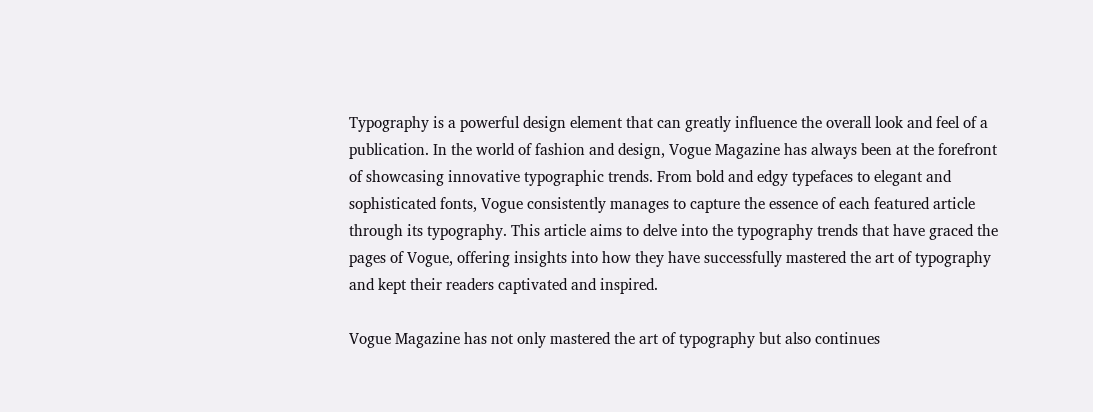Typography is a powerful design element that can greatly influence the overall look and feel of a publication. In the world of fashion and design, Vogue Magazine has always been at the forefront of showcasing innovative typographic trends. From bold and edgy typefaces to elegant and sophisticated fonts, Vogue consistently manages to capture the essence of each featured article through its typography. This article aims to delve into the typography trends that have graced the pages of Vogue, offering insights into how they have successfully mastered the art of typography and kept their readers captivated and inspired.

Vogue Magazine has not only mastered the art of typography but also continues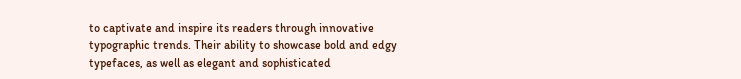to captivate and inspire its readers through innovative typographic trends. Their ability to showcase bold and edgy typefaces, as well as elegant and sophisticated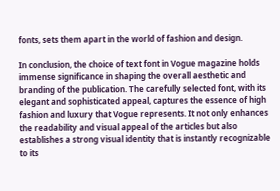fonts, sets them apart in the world of fashion and design.

In conclusion, the choice of text font in Vogue magazine holds immense significance in shaping the overall aesthetic and branding of the publication. The carefully selected font, with its elegant and sophisticated appeal, captures the essence of high fashion and luxury that Vogue represents. It not only enhances the readability and visual appeal of the articles but also establishes a strong visual identity that is instantly recognizable to its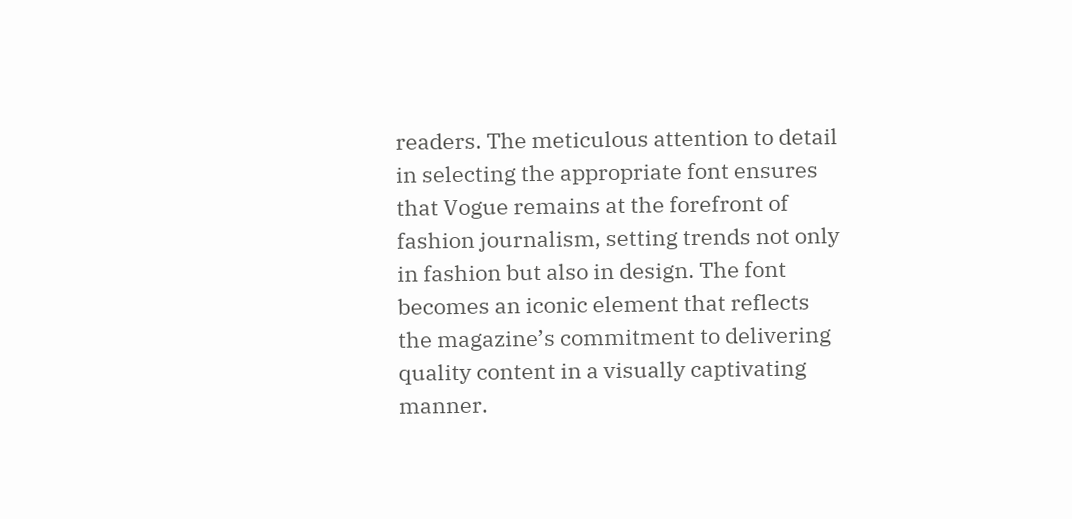readers. The meticulous attention to detail in selecting the appropriate font ensures that Vogue remains at the forefront of fashion journalism, setting trends not only in fashion but also in design. The font becomes an iconic element that reflects the magazine’s commitment to delivering quality content in a visually captivating manner.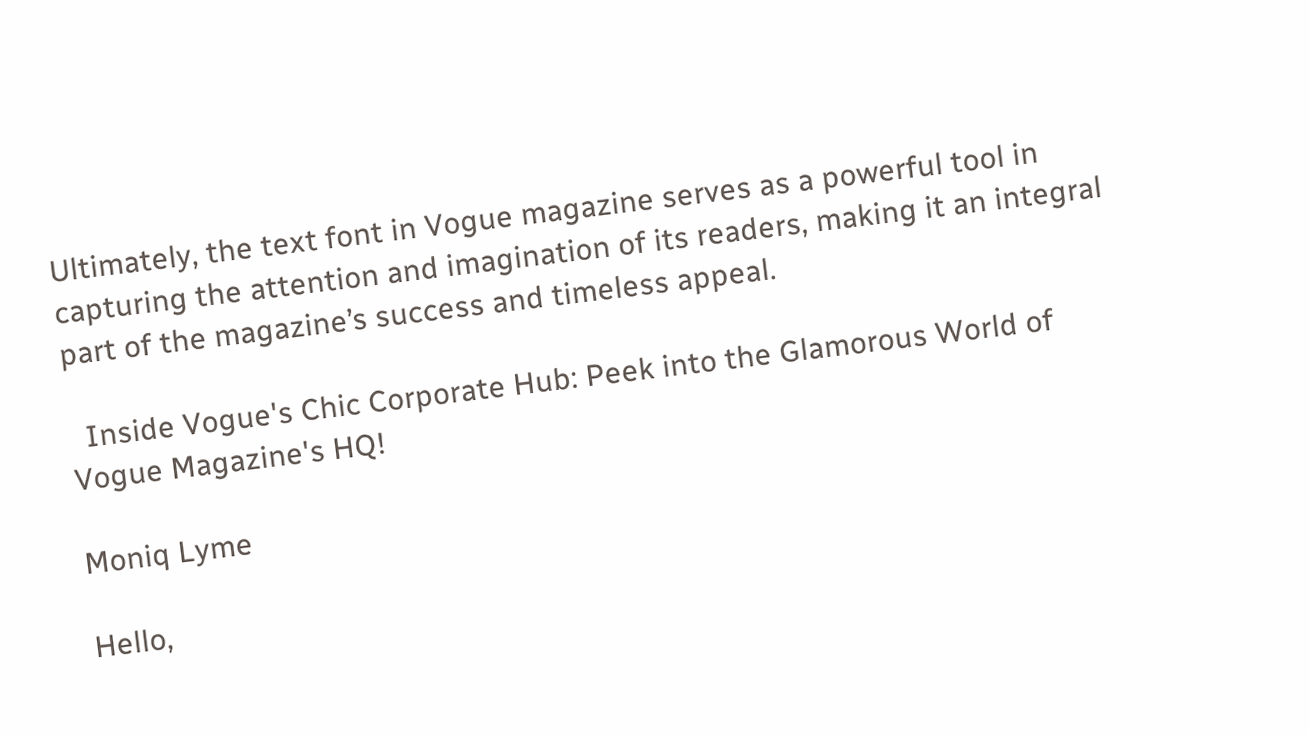Ultimately, the text font in Vogue magazine serves as a powerful tool in capturing the attention and imagination of its readers, making it an integral part of the magazine’s success and timeless appeal.

  Inside Vogue's Chic Corporate Hub: Peek into the Glamorous World of Vogue Magazine's HQ!

Moniq Lyme

Hello,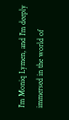I'm Moniq Lymen, and I'm deeply immersed in the world of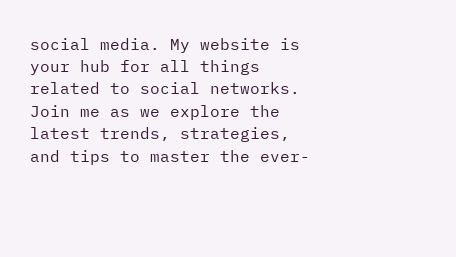social media. My website is your hub for all things related to social networks. Join me as we explore the latest trends, strategies, and tips to master the ever-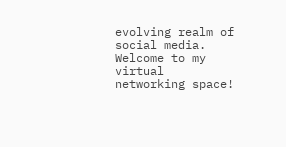evolving realm of social media. Welcome to my virtual networking space!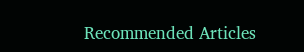Recommended Articles